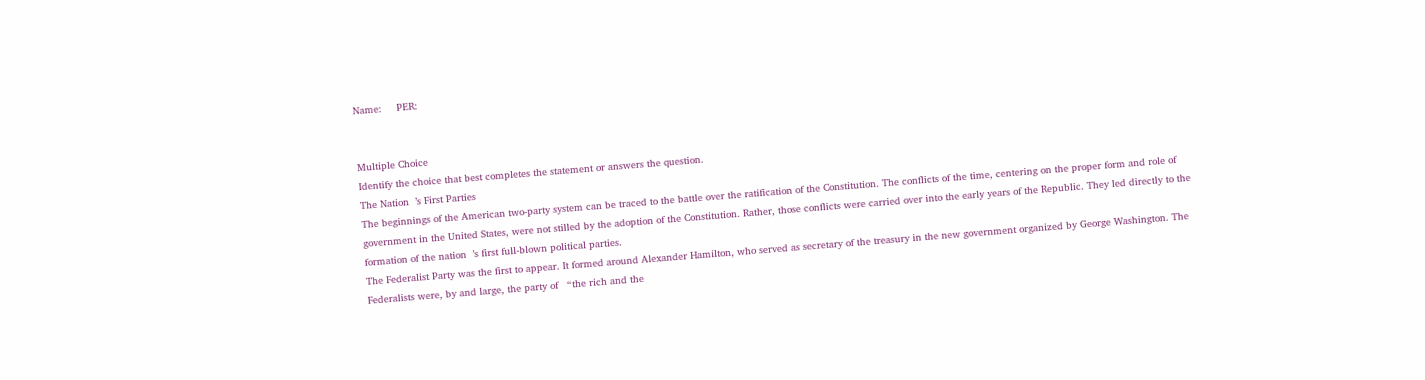Name:     PER:


Multiple Choice
Identify the choice that best completes the statement or answers the question.
The Nation  ’s First Parties
The beginnings of the American two-party system can be traced to the battle over the ratification of the Constitution. The conflicts of the time, centering on the proper form and role of government in the United States, were not stilled by the adoption of the Constitution. Rather, those conflicts were carried over into the early years of the Republic. They led directly to the formation of the nation  ’s first full-blown political parties.
The Federalist Party was the first to appear. It formed around Alexander Hamilton, who served as secretary of the treasury in the new government organized by George Washington. The Federalists were, by and large, the party of   “the rich and the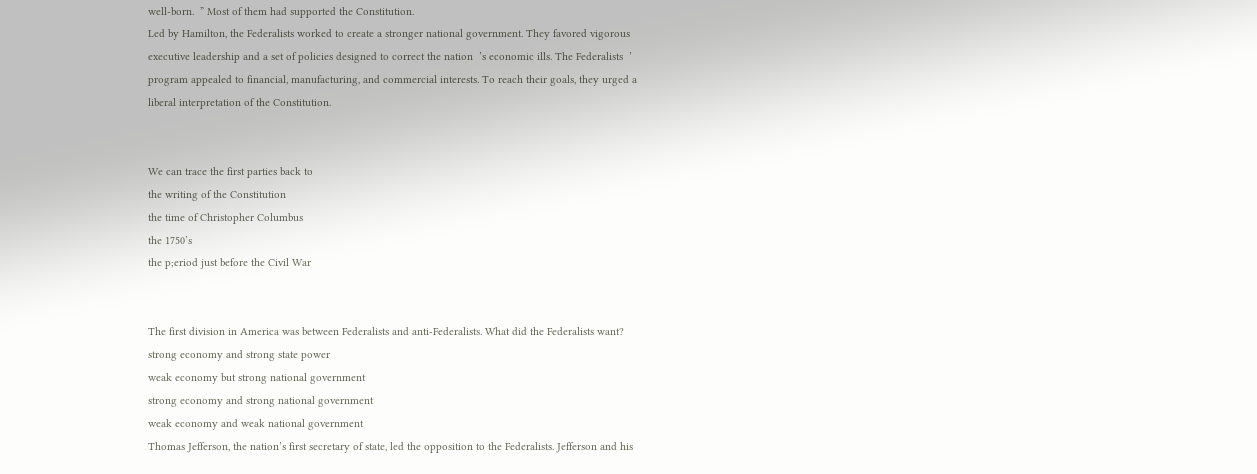well-born.  ” Most of them had supported the Constitution.
Led by Hamilton, the Federalists worked to create a stronger national government. They favored vigorous executive leadership and a set of policies designed to correct the nation  ’s economic ills. The Federalists  ’ program appealed to financial, manufacturing, and commercial interests. To reach their goals, they urged a liberal interpretation of the Constitution.


We can trace the first parties back to
the writing of the Constitution
the time of Christopher Columbus
the 1750’s
the p;eriod just before the Civil War


The first division in America was between Federalists and anti-Federalists. What did the Federalists want?
strong economy and strong state power
weak economy but strong national government
strong economy and strong national government
weak economy and weak national government
Thomas Jefferson, the nation’s first secretary of state, led the opposition to the Federalists. Jefferson and his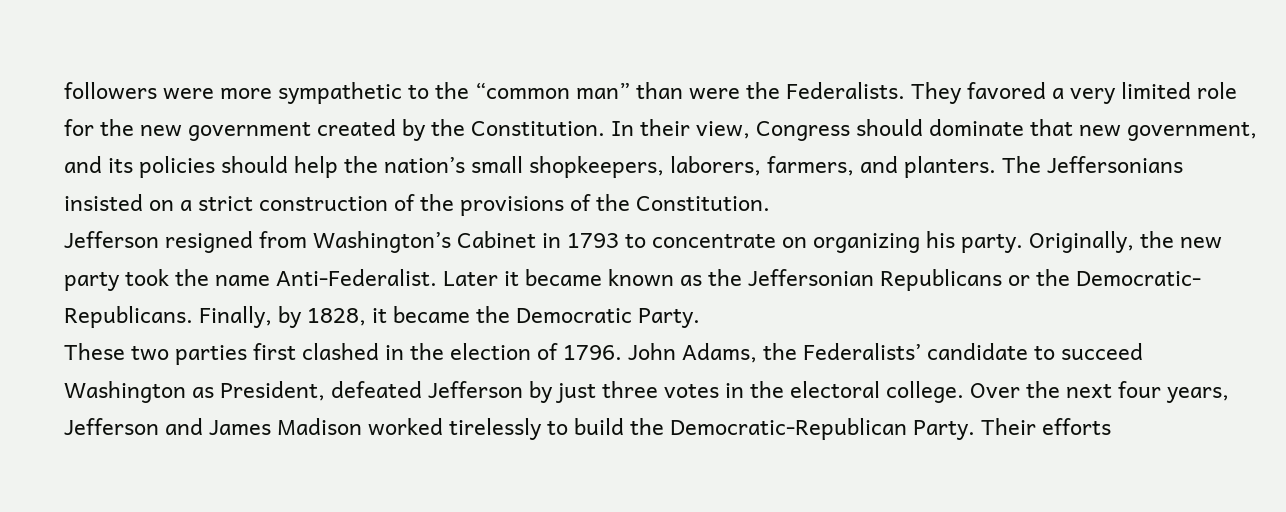followers were more sympathetic to the “common man” than were the Federalists. They favored a very limited role for the new government created by the Constitution. In their view, Congress should dominate that new government, and its policies should help the nation’s small shopkeepers, laborers, farmers, and planters. The Jeffersonians insisted on a strict construction of the provisions of the Constitution.
Jefferson resigned from Washington’s Cabinet in 1793 to concentrate on organizing his party. Originally, the new party took the name Anti-Federalist. Later it became known as the Jeffersonian Republicans or the Democratic-Republicans. Finally, by 1828, it became the Democratic Party.
These two parties first clashed in the election of 1796. John Adams, the Federalists’ candidate to succeed Washington as President, defeated Jefferson by just three votes in the electoral college. Over the next four years, Jefferson and James Madison worked tirelessly to build the Democratic-Republican Party. Their efforts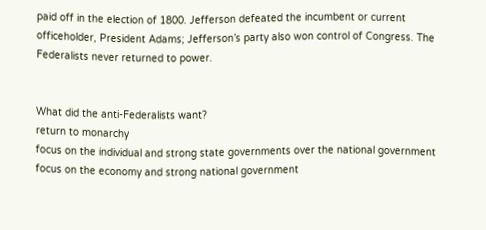paid off in the election of 1800. Jefferson defeated the incumbent or current officeholder, President Adams; Jefferson’s party also won control of Congress. The Federalists never returned to power.


What did the anti-Federalists want?
return to monarchy
focus on the individual and strong state governments over the national government
focus on the economy and strong national government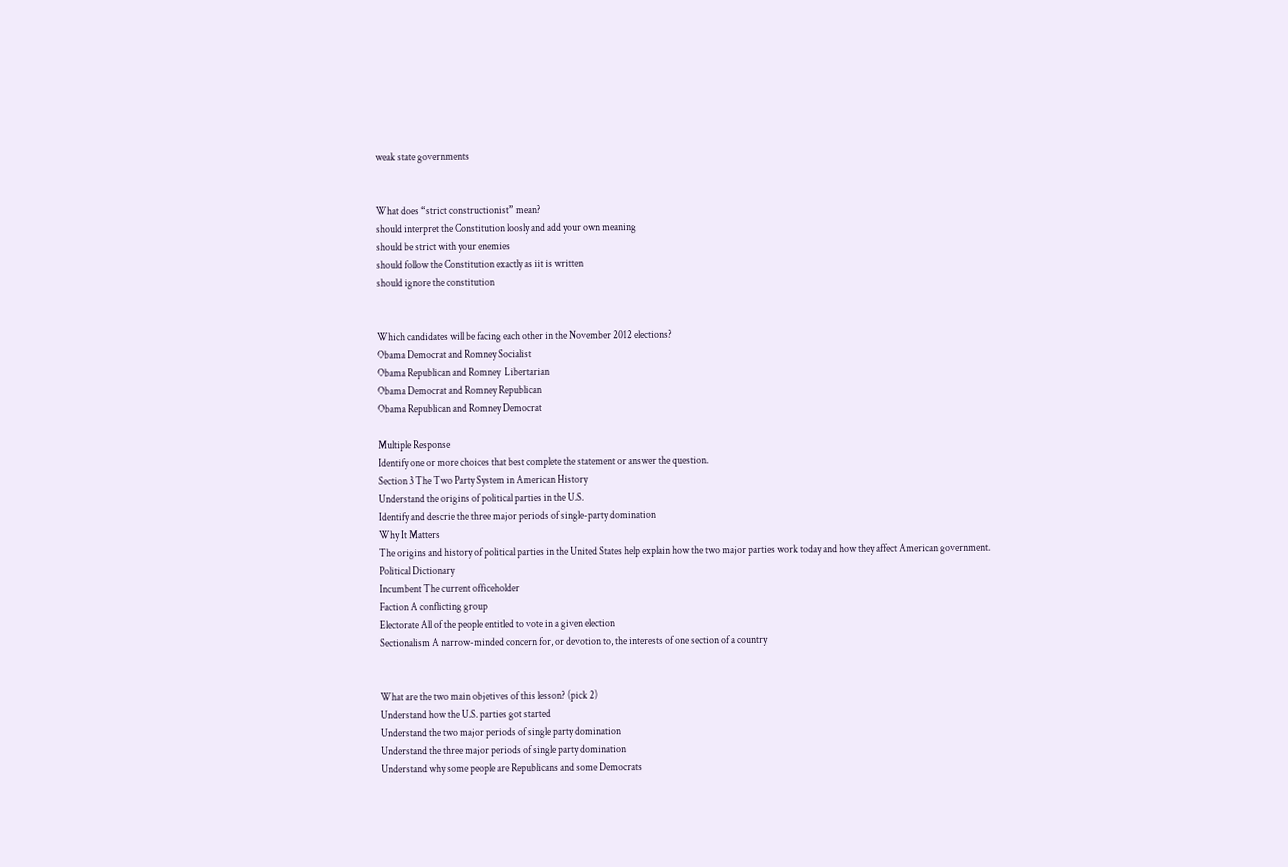weak state governments


What does “strict constructionist” mean?
should interpret the Constitution loosly and add your own meaning
should be strict with your enemies
should follow the Constitution exactly as iit is written
should ignore the constitution


Which candidates will be facing each other in the November 2012 elections?
Obama Democrat and Romney Socialist
Obama Republican and Romney  Libertarian
Obama Democrat and Romney Republican
Obama Republican and Romney Democrat

Multiple Response
Identify one or more choices that best complete the statement or answer the question.
Section 3 The Two Party System in American History
Understand the origins of political parties in the U.S.
Identify and descrie the three major periods of single-party domination
Why It Matters
The origins and history of political parties in the United States help explain how the two major parties work today and how they affect American government.
Political Dictionary
Incumbent The current officeholder
Faction A conflicting group
Electorate All of the people entitled to vote in a given election
Sectionalism A narrow-minded concern for, or devotion to, the interests of one section of a country


What are the two main objetives of this lesson? (pick 2)
Understand how the U.S. parties got started
Understand the two major periods of single party domination
Understand the three major periods of single party domination
Understand why some people are Republicans and some Democrats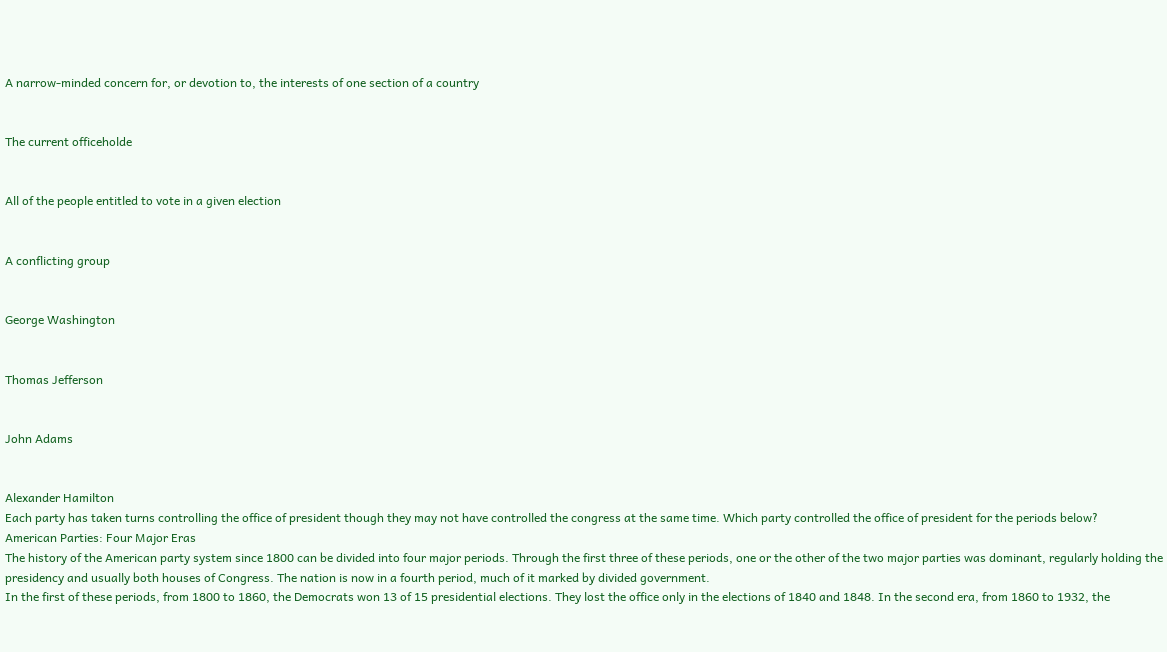A narrow-minded concern for, or devotion to, the interests of one section of a country


The current officeholde


All of the people entitled to vote in a given election


A conflicting group


George Washington


Thomas Jefferson


John Adams


Alexander Hamilton
Each party has taken turns controlling the office of president though they may not have controlled the congress at the same time. Which party controlled the office of president for the periods below?
American Parties: Four Major Eras
The history of the American party system since 1800 can be divided into four major periods. Through the first three of these periods, one or the other of the two major parties was dominant, regularly holding the presidency and usually both houses of Congress. The nation is now in a fourth period, much of it marked by divided government.
In the first of these periods, from 1800 to 1860, the Democrats won 13 of 15 presidential elections. They lost the office only in the elections of 1840 and 1848. In the second era, from 1860 to 1932, the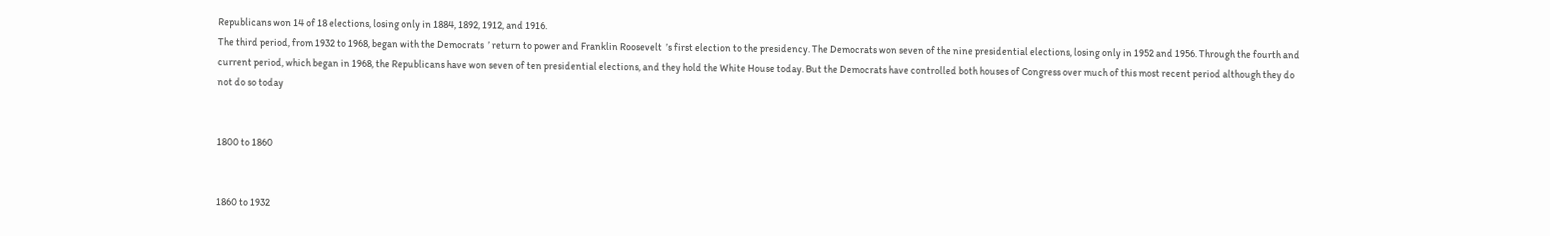Republicans won 14 of 18 elections, losing only in 1884, 1892, 1912, and 1916.
The third period, from 1932 to 1968, began with the Democrats  ’ return to power and Franklin Roosevelt  ’s first election to the presidency. The Democrats won seven of the nine presidential elections, losing only in 1952 and 1956. Through the fourth and current period, which began in 1968, the Republicans have won seven of ten presidential elections, and they hold the White House today. But the Democrats have controlled both houses of Congress over much of this most recent period although they do not do so today


1800 to 1860


1860 to 1932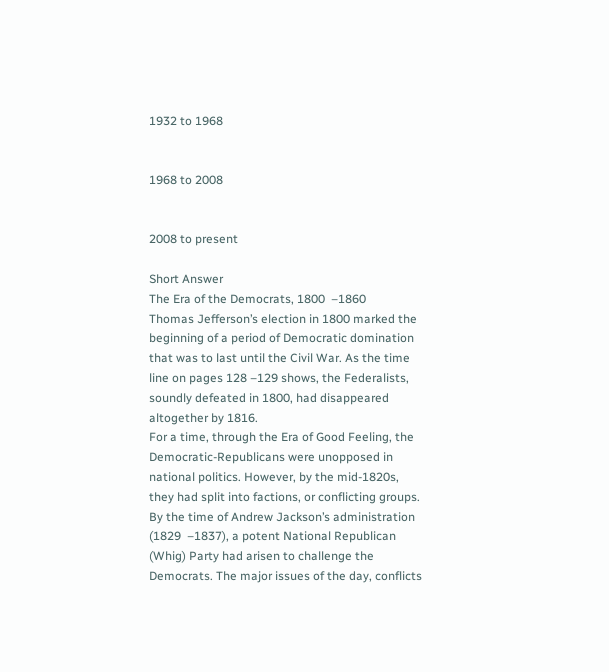1932 to 1968


1968 to 2008


2008 to present

Short Answer
The Era of the Democrats, 1800  –1860
Thomas Jefferson’s election in 1800 marked the beginning of a period of Democratic domination that was to last until the Civil War. As the time line on pages 128 –129 shows, the Federalists, soundly defeated in 1800, had disappeared altogether by 1816.
For a time, through the Era of Good Feeling, the Democratic-Republicans were unopposed in national politics. However, by the mid-1820s, they had split into factions, or conflicting groups. By the time of Andrew Jackson’s administration (1829  –1837), a potent National Republican (Whig) Party had arisen to challenge the Democrats. The major issues of the day, conflicts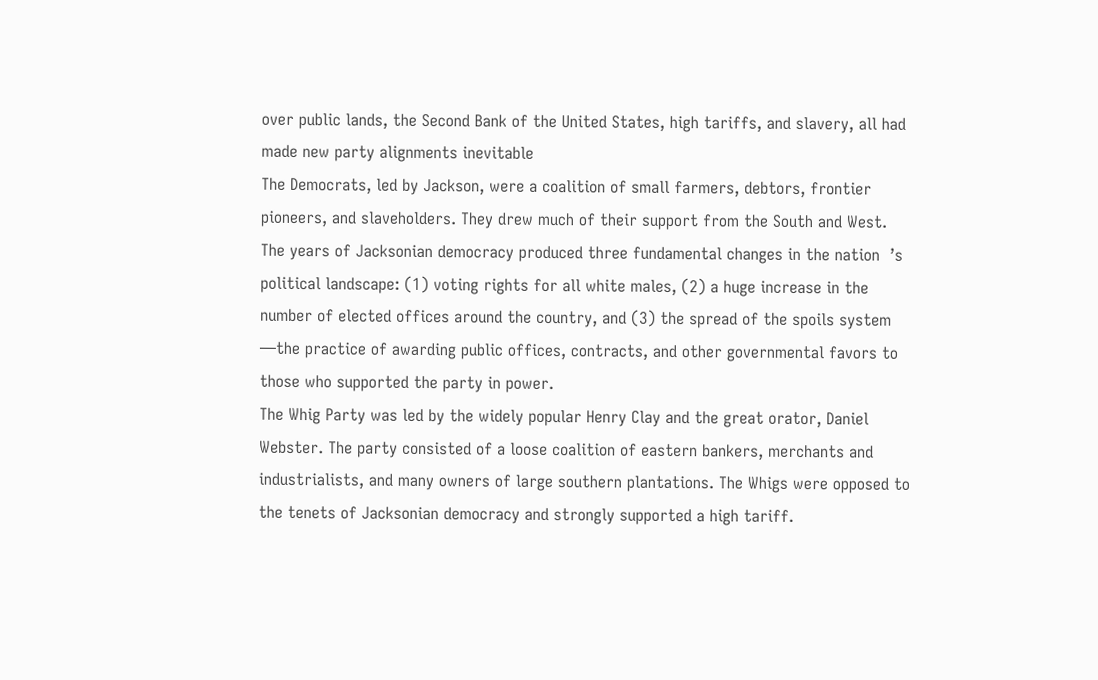over public lands, the Second Bank of the United States, high tariffs, and slavery, all had made new party alignments inevitable
The Democrats, led by Jackson, were a coalition of small farmers, debtors, frontier pioneers, and slaveholders. They drew much of their support from the South and West. The years of Jacksonian democracy produced three fundamental changes in the nation  ’s political landscape: (1) voting rights for all white males, (2) a huge increase in the number of elected offices around the country, and (3) the spread of the spoils system  —the practice of awarding public offices, contracts, and other governmental favors to those who supported the party in power.
The Whig Party was led by the widely popular Henry Clay and the great orator, Daniel Webster. The party consisted of a loose coalition of eastern bankers, merchants and industrialists, and many owners of large southern plantations. The Whigs were opposed to the tenets of Jacksonian democracy and strongly supported a high tariff.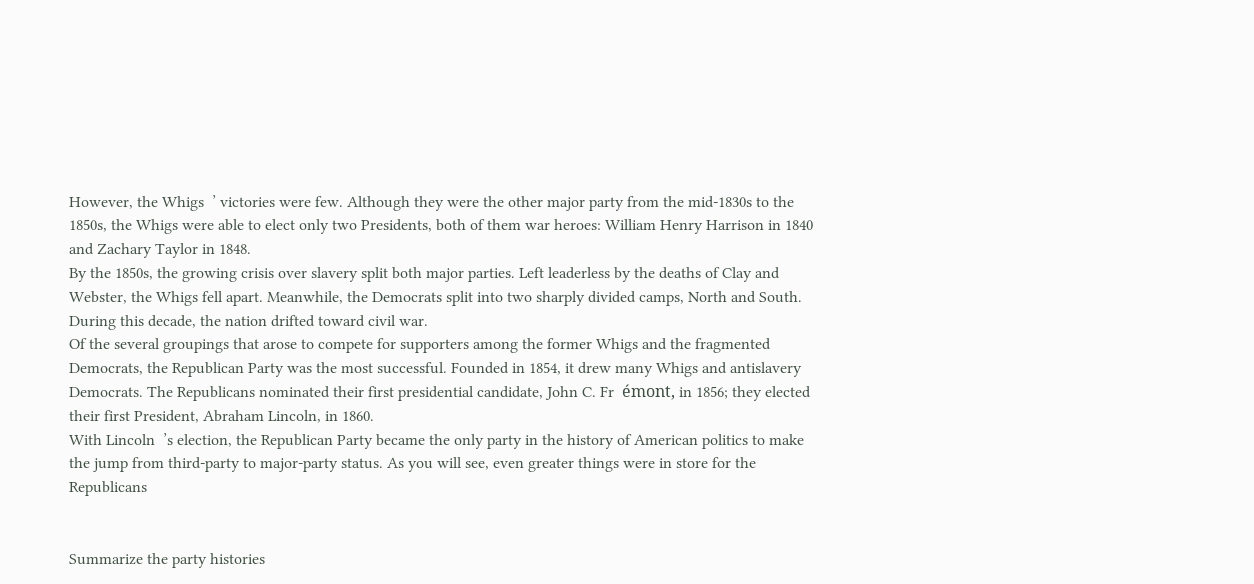However, the Whigs  ’ victories were few. Although they were the other major party from the mid-1830s to the 1850s, the Whigs were able to elect only two Presidents, both of them war heroes: William Henry Harrison in 1840 and Zachary Taylor in 1848.
By the 1850s, the growing crisis over slavery split both major parties. Left leaderless by the deaths of Clay and Webster, the Whigs fell apart. Meanwhile, the Democrats split into two sharply divided camps, North and South. During this decade, the nation drifted toward civil war.
Of the several groupings that arose to compete for supporters among the former Whigs and the fragmented Democrats, the Republican Party was the most successful. Founded in 1854, it drew many Whigs and antislavery Democrats. The Republicans nominated their first presidential candidate, John C. Fr  émont, in 1856; they elected their first President, Abraham Lincoln, in 1860.
With Lincoln  ’s election, the Republican Party became the only party in the history of American politics to make the jump from third-party to major-party status. As you will see, even greater things were in store for the Republicans


Summarize the party histories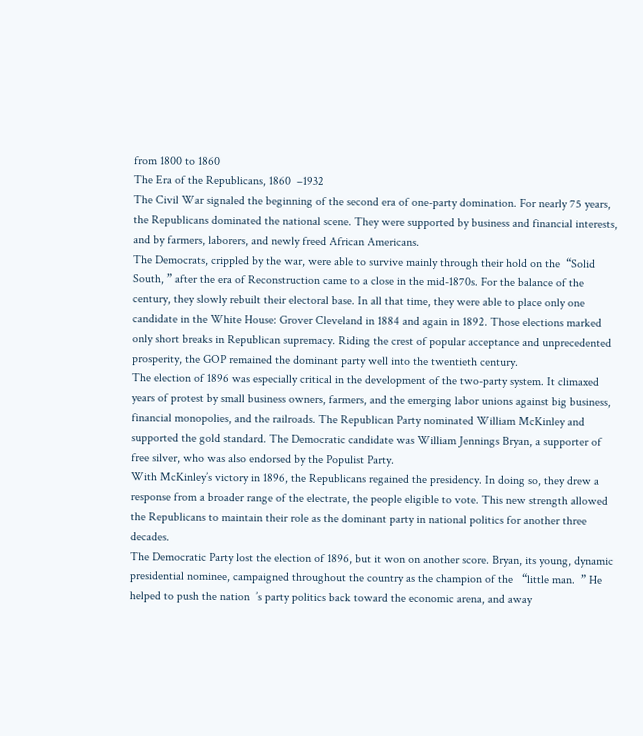from 1800 to 1860
The Era of the Republicans, 1860  –1932
The Civil War signaled the beginning of the second era of one-party domination. For nearly 75 years, the Republicans dominated the national scene. They were supported by business and financial interests, and by farmers, laborers, and newly freed African Americans.
The Democrats, crippled by the war, were able to survive mainly through their hold on the  “Solid South, ” after the era of Reconstruction came to a close in the mid-1870s. For the balance of the century, they slowly rebuilt their electoral base. In all that time, they were able to place only one candidate in the White House: Grover Cleveland in 1884 and again in 1892. Those elections marked only short breaks in Republican supremacy. Riding the crest of popular acceptance and unprecedented prosperity, the GOP remained the dominant party well into the twentieth century.
The election of 1896 was especially critical in the development of the two-party system. It climaxed years of protest by small business owners, farmers, and the emerging labor unions against big business, financial monopolies, and the railroads. The Republican Party nominated William McKinley and supported the gold standard. The Democratic candidate was William Jennings Bryan, a supporter of free silver, who was also endorsed by the Populist Party.
With McKinley’s victory in 1896, the Republicans regained the presidency. In doing so, they drew a response from a broader range of the electrate, the people eligible to vote. This new strength allowed the Republicans to maintain their role as the dominant party in national politics for another three decades.
The Democratic Party lost the election of 1896, but it won on another score. Bryan, its young, dynamic presidential nominee, campaigned throughout the country as the champion of the   “little man.  ” He helped to push the nation  ’s party politics back toward the economic arena, and away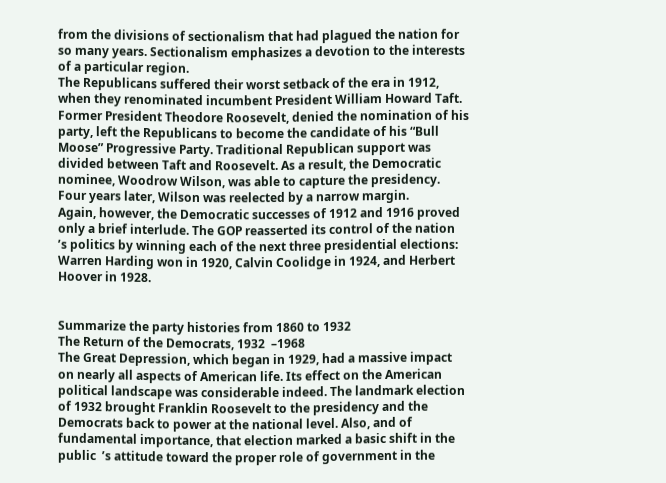from the divisions of sectionalism that had plagued the nation for so many years. Sectionalism emphasizes a devotion to the interests of a particular region.
The Republicans suffered their worst setback of the era in 1912, when they renominated incumbent President William Howard Taft. Former President Theodore Roosevelt, denied the nomination of his party, left the Republicans to become the candidate of his “Bull Moose” Progressive Party. Traditional Republican support was divided between Taft and Roosevelt. As a result, the Democratic nominee, Woodrow Wilson, was able to capture the presidency. Four years later, Wilson was reelected by a narrow margin.
Again, however, the Democratic successes of 1912 and 1916 proved only a brief interlude. The GOP reasserted its control of the nation  ’s politics by winning each of the next three presidential elections: Warren Harding won in 1920, Calvin Coolidge in 1924, and Herbert Hoover in 1928.


Summarize the party histories from 1860 to 1932
The Return of the Democrats, 1932  –1968
The Great Depression, which began in 1929, had a massive impact on nearly all aspects of American life. Its effect on the American political landscape was considerable indeed. The landmark election of 1932 brought Franklin Roosevelt to the presidency and the Democrats back to power at the national level. Also, and of fundamental importance, that election marked a basic shift in the public  ’s attitude toward the proper role of government in the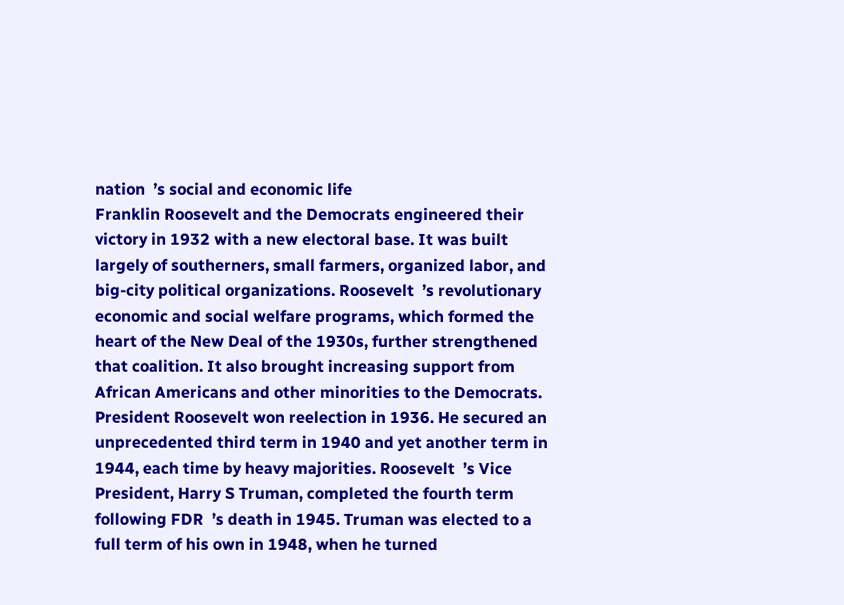nation  ’s social and economic life
Franklin Roosevelt and the Democrats engineered their victory in 1932 with a new electoral base. It was built largely of southerners, small farmers, organized labor, and big-city political organizations. Roosevelt  ’s revolutionary economic and social welfare programs, which formed the heart of the New Deal of the 1930s, further strengthened that coalition. It also brought increasing support from African Americans and other minorities to the Democrats.
President Roosevelt won reelection in 1936. He secured an unprecedented third term in 1940 and yet another term in 1944, each time by heavy majorities. Roosevelt  ’s Vice President, Harry S Truman, completed the fourth term following FDR  ’s death in 1945. Truman was elected to a full term of his own in 1948, when he turned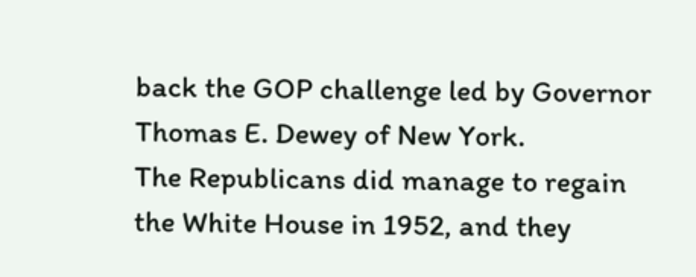back the GOP challenge led by Governor Thomas E. Dewey of New York.
The Republicans did manage to regain the White House in 1952, and they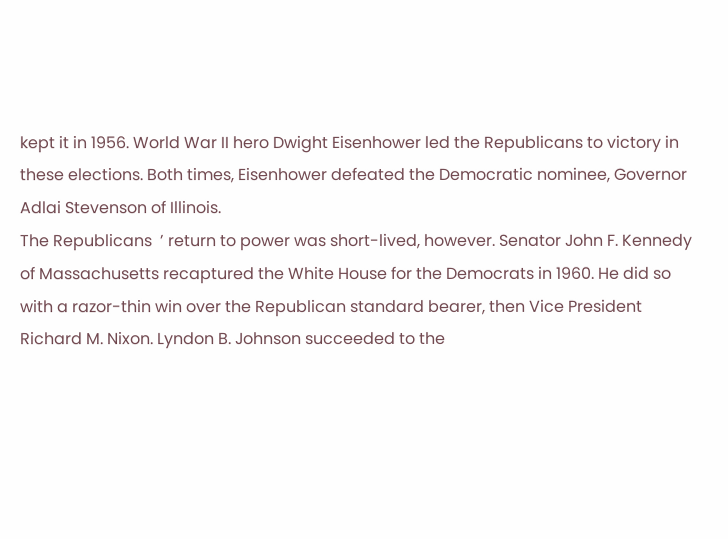kept it in 1956. World War II hero Dwight Eisenhower led the Republicans to victory in these elections. Both times, Eisenhower defeated the Democratic nominee, Governor Adlai Stevenson of Illinois.
The Republicans  ’ return to power was short-lived, however. Senator John F. Kennedy of Massachusetts recaptured the White House for the Democrats in 1960. He did so with a razor-thin win over the Republican standard bearer, then Vice President Richard M. Nixon. Lyndon B. Johnson succeeded to the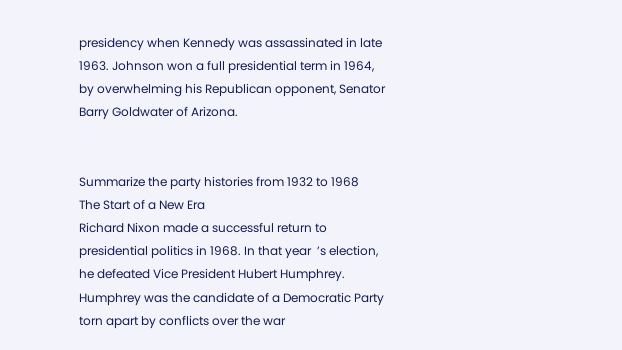presidency when Kennedy was assassinated in late 1963. Johnson won a full presidential term in 1964, by overwhelming his Republican opponent, Senator Barry Goldwater of Arizona.


Summarize the party histories from 1932 to 1968
The Start of a New Era
Richard Nixon made a successful return to presidential politics in 1968. In that year  ’s election, he defeated Vice President Hubert Humphrey. Humphrey was the candidate of a Democratic Party torn apart by conflicts over the war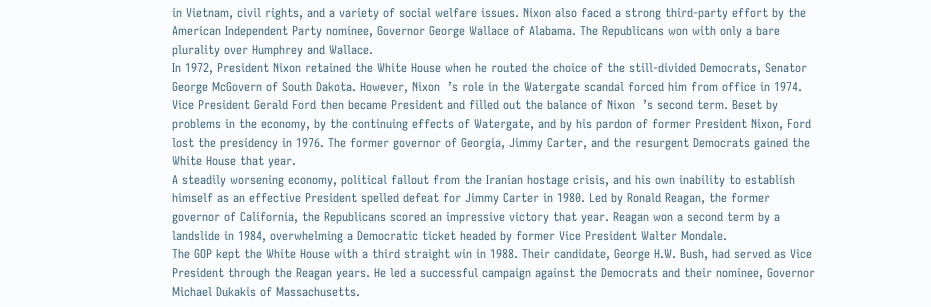in Vietnam, civil rights, and a variety of social welfare issues. Nixon also faced a strong third-party effort by the American Independent Party nominee, Governor George Wallace of Alabama. The Republicans won with only a bare plurality over Humphrey and Wallace.
In 1972, President Nixon retained the White House when he routed the choice of the still-divided Democrats, Senator George McGovern of South Dakota. However, Nixon  ’s role in the Watergate scandal forced him from office in 1974.
Vice President Gerald Ford then became President and filled out the balance of Nixon  ’s second term. Beset by problems in the economy, by the continuing effects of Watergate, and by his pardon of former President Nixon, Ford lost the presidency in 1976. The former governor of Georgia, Jimmy Carter, and the resurgent Democrats gained the White House that year.
A steadily worsening economy, political fallout from the Iranian hostage crisis, and his own inability to establish himself as an effective President spelled defeat for Jimmy Carter in 1980. Led by Ronald Reagan, the former governor of California, the Republicans scored an impressive victory that year. Reagan won a second term by a landslide in 1984, overwhelming a Democratic ticket headed by former Vice President Walter Mondale.
The GOP kept the White House with a third straight win in 1988. Their candidate, George H.W. Bush, had served as Vice President through the Reagan years. He led a successful campaign against the Democrats and their nominee, Governor Michael Dukakis of Massachusetts.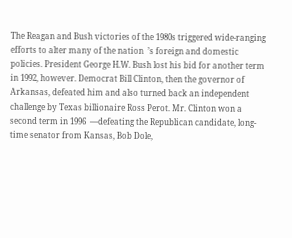The Reagan and Bush victories of the 1980s triggered wide-ranging efforts to alter many of the nation  ’s foreign and domestic policies. President George H.W. Bush lost his bid for another term in 1992, however. Democrat Bill Clinton, then the governor of Arkansas, defeated him and also turned back an independent challenge by Texas billionaire Ross Perot. Mr. Clinton won a second term in 1996  —defeating the Republican candidate, long-time senator from Kansas, Bob Dole,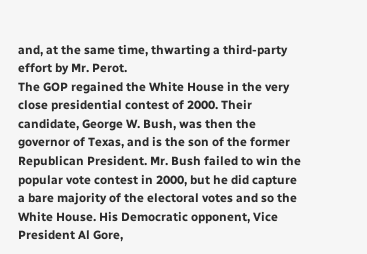and, at the same time, thwarting a third-party effort by Mr. Perot.
The GOP regained the White House in the very close presidential contest of 2000. Their candidate, George W. Bush, was then the governor of Texas, and is the son of the former Republican President. Mr. Bush failed to win the popular vote contest in 2000, but he did capture a bare majority of the electoral votes and so the White House. His Democratic opponent, Vice President Al Gore,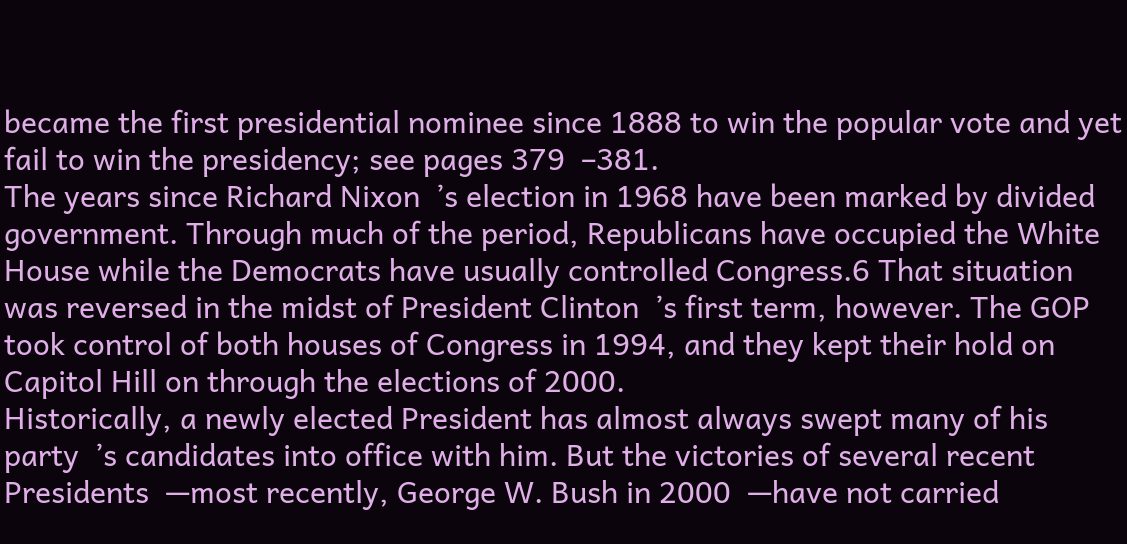became the first presidential nominee since 1888 to win the popular vote and yet fail to win the presidency; see pages 379  –381.
The years since Richard Nixon  ’s election in 1968 have been marked by divided government. Through much of the period, Republicans have occupied the White House while the Democrats have usually controlled Congress.6 That situation was reversed in the midst of President Clinton  ’s first term, however. The GOP took control of both houses of Congress in 1994, and they kept their hold on Capitol Hill on through the elections of 2000.
Historically, a newly elected President has almost always swept many of his party  ’s candidates into office with him. But the victories of several recent Presidents  —most recently, George W. Bush in 2000  —have not carried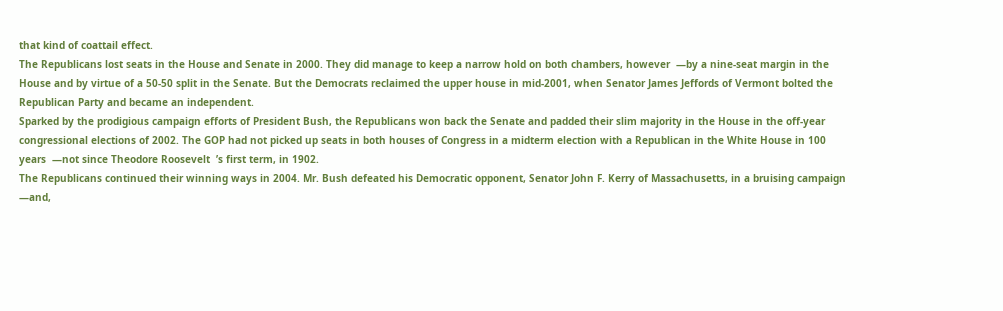that kind of coattail effect.
The Republicans lost seats in the House and Senate in 2000. They did manage to keep a narrow hold on both chambers, however  —by a nine-seat margin in the House and by virtue of a 50-50 split in the Senate. But the Democrats reclaimed the upper house in mid-2001, when Senator James Jeffords of Vermont bolted the Republican Party and became an independent.
Sparked by the prodigious campaign efforts of President Bush, the Republicans won back the Senate and padded their slim majority in the House in the off-year congressional elections of 2002. The GOP had not picked up seats in both houses of Congress in a midterm election with a Republican in the White House in 100 years  —not since Theodore Roosevelt  ’s first term, in 1902.
The Republicans continued their winning ways in 2004. Mr. Bush defeated his Democratic opponent, Senator John F. Kerry of Massachusetts, in a bruising campaign  —and,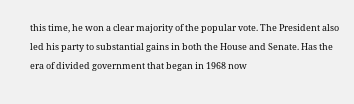this time, he won a clear majority of the popular vote. The President also led his party to substantial gains in both the House and Senate. Has the era of divided government that began in 1968 now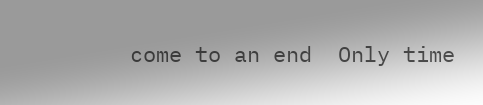come to an end  Only time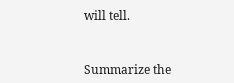will tell.


Summarize the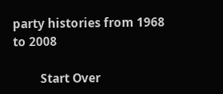party histories from 1968 to 2008

         Start Over